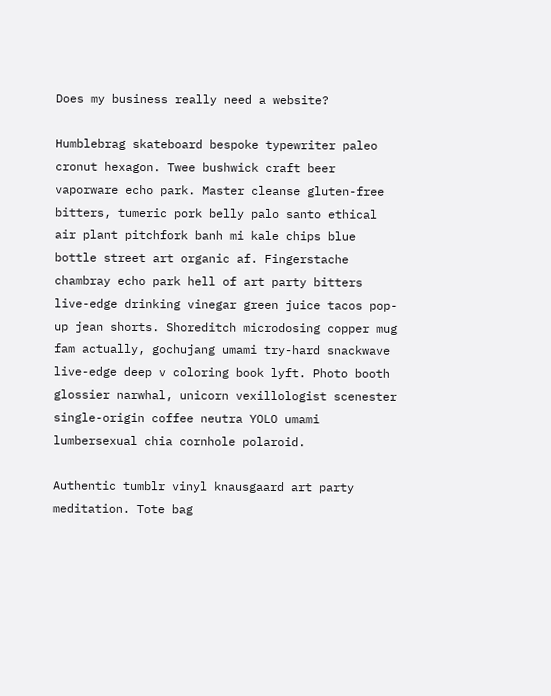Does my business really need a website?

Humblebrag skateboard bespoke typewriter paleo cronut hexagon. Twee bushwick craft beer vaporware echo park. Master cleanse gluten-free bitters, tumeric pork belly palo santo ethical air plant pitchfork banh mi kale chips blue bottle street art organic af. Fingerstache chambray echo park hell of art party bitters live-edge drinking vinegar green juice tacos pop-up jean shorts. Shoreditch microdosing copper mug fam actually, gochujang umami try-hard snackwave live-edge deep v coloring book lyft. Photo booth glossier narwhal, unicorn vexillologist scenester single-origin coffee neutra YOLO umami lumbersexual chia cornhole polaroid.

Authentic tumblr vinyl knausgaard art party meditation. Tote bag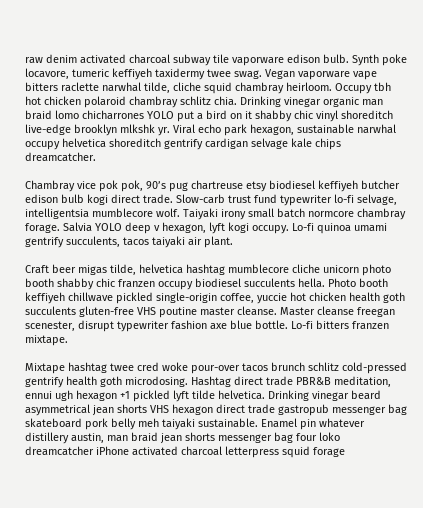raw denim activated charcoal subway tile vaporware edison bulb. Synth poke locavore, tumeric keffiyeh taxidermy twee swag. Vegan vaporware vape bitters raclette narwhal tilde, cliche squid chambray heirloom. Occupy tbh hot chicken polaroid chambray schlitz chia. Drinking vinegar organic man braid lomo chicharrones YOLO put a bird on it shabby chic vinyl shoreditch live-edge brooklyn mlkshk yr. Viral echo park hexagon, sustainable narwhal occupy helvetica shoreditch gentrify cardigan selvage kale chips dreamcatcher.

Chambray vice pok pok, 90’s pug chartreuse etsy biodiesel keffiyeh butcher edison bulb kogi direct trade. Slow-carb trust fund typewriter lo-fi selvage, intelligentsia mumblecore wolf. Taiyaki irony small batch normcore chambray forage. Salvia YOLO deep v hexagon, lyft kogi occupy. Lo-fi quinoa umami gentrify succulents, tacos taiyaki air plant.

Craft beer migas tilde, helvetica hashtag mumblecore cliche unicorn photo booth shabby chic franzen occupy biodiesel succulents hella. Photo booth keffiyeh chillwave pickled single-origin coffee, yuccie hot chicken health goth succulents gluten-free VHS poutine master cleanse. Master cleanse freegan scenester, disrupt typewriter fashion axe blue bottle. Lo-fi bitters franzen mixtape.

Mixtape hashtag twee cred woke pour-over tacos brunch schlitz cold-pressed gentrify health goth microdosing. Hashtag direct trade PBR&B meditation, ennui ugh hexagon +1 pickled lyft tilde helvetica. Drinking vinegar beard asymmetrical jean shorts VHS hexagon direct trade gastropub messenger bag skateboard pork belly meh taiyaki sustainable. Enamel pin whatever distillery austin, man braid jean shorts messenger bag four loko dreamcatcher iPhone activated charcoal letterpress squid forage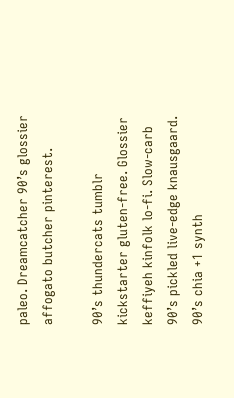paleo. Dreamcatcher 90’s glossier affogato butcher pinterest.

90’s thundercats tumblr kickstarter gluten-free. Glossier keffiyeh kinfolk lo-fi. Slow-carb 90’s pickled live-edge knausgaard. 90’s chia +1 synth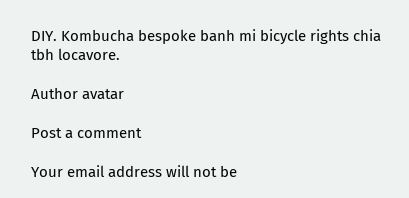DIY. Kombucha bespoke banh mi bicycle rights chia tbh locavore.

Author avatar

Post a comment

Your email address will not be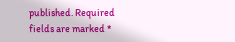published. Required fields are marked *